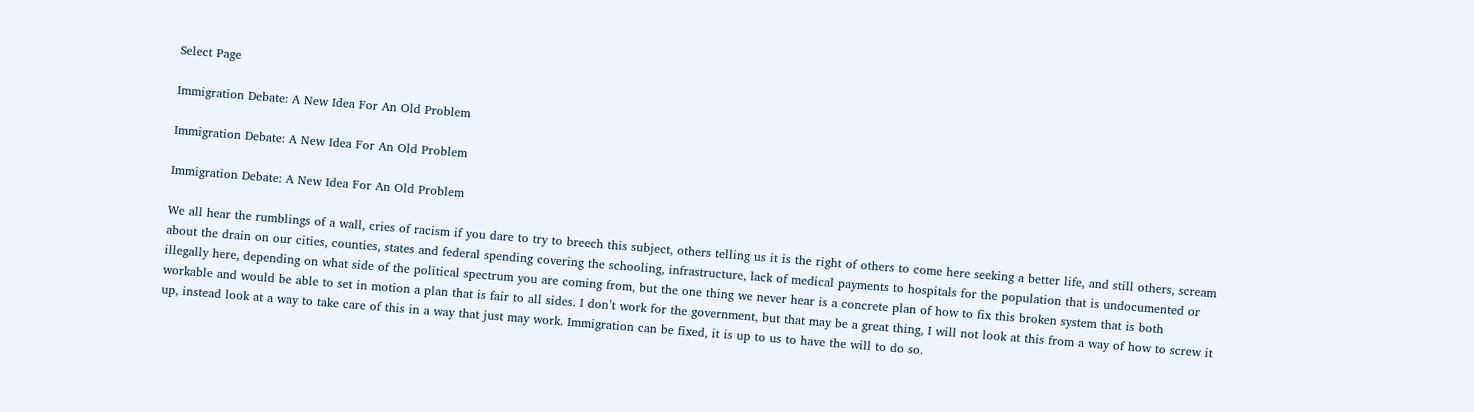Select Page

Immigration Debate: A New Idea For An Old Problem

Immigration Debate: A New Idea For An Old Problem

Immigration Debate: A New Idea For An Old Problem

We all hear the rumblings of a wall, cries of racism if you dare to try to breech this subject, others telling us it is the right of others to come here seeking a better life, and still others, scream about the drain on our cities, counties, states and federal spending covering the schooling, infrastructure, lack of medical payments to hospitals for the population that is undocumented or illegally here, depending on what side of the political spectrum you are coming from, but the one thing we never hear is a concrete plan of how to fix this broken system that is both workable and would be able to set in motion a plan that is fair to all sides. I don’t work for the government, but that may be a great thing, I will not look at this from a way of how to screw it up, instead look at a way to take care of this in a way that just may work. Immigration can be fixed, it is up to us to have the will to do so.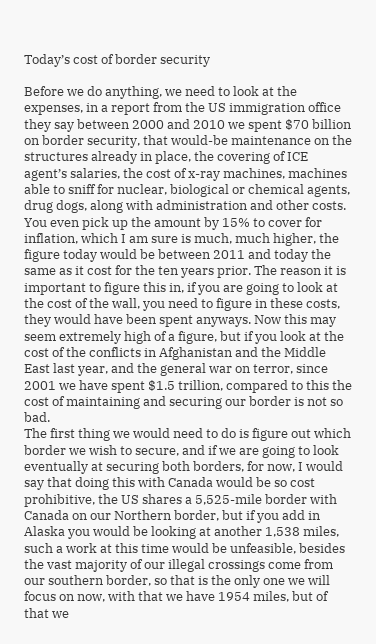Today’s cost of border security

Before we do anything, we need to look at the expenses, in a report from the US immigration office they say between 2000 and 2010 we spent $70 billion on border security, that would-be maintenance on the structures already in place, the covering of ICE agent’s salaries, the cost of x-ray machines, machines able to sniff for nuclear, biological or chemical agents, drug dogs, along with administration and other costs. You even pick up the amount by 15% to cover for inflation, which I am sure is much, much higher, the figure today would be between 2011 and today the same as it cost for the ten years prior. The reason it is important to figure this in, if you are going to look at the cost of the wall, you need to figure in these costs, they would have been spent anyways. Now this may seem extremely high of a figure, but if you look at the cost of the conflicts in Afghanistan and the Middle East last year, and the general war on terror, since 2001 we have spent $1.5 trillion, compared to this the cost of maintaining and securing our border is not so bad.
The first thing we would need to do is figure out which border we wish to secure, and if we are going to look eventually at securing both borders, for now, I would say that doing this with Canada would be so cost prohibitive, the US shares a 5,525-mile border with Canada on our Northern border, but if you add in Alaska you would be looking at another 1,538 miles, such a work at this time would be unfeasible, besides the vast majority of our illegal crossings come from our southern border, so that is the only one we will focus on now, with that we have 1954 miles, but of that we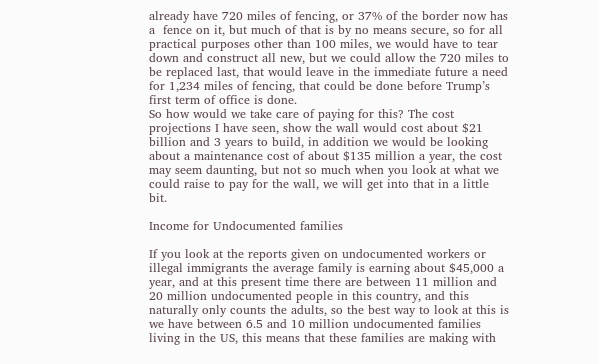already have 720 miles of fencing, or 37% of the border now has a  fence on it, but much of that is by no means secure, so for all practical purposes other than 100 miles, we would have to tear down and construct all new, but we could allow the 720 miles to be replaced last, that would leave in the immediate future a need for 1,234 miles of fencing, that could be done before Trump’s first term of office is done.
So how would we take care of paying for this? The cost projections I have seen, show the wall would cost about $21 billion and 3 years to build, in addition we would be looking about a maintenance cost of about $135 million a year, the cost may seem daunting, but not so much when you look at what we could raise to pay for the wall, we will get into that in a little bit.

Income for Undocumented families

If you look at the reports given on undocumented workers or illegal immigrants the average family is earning about $45,000 a year, and at this present time there are between 11 million and 20 million undocumented people in this country, and this naturally only counts the adults, so the best way to look at this is we have between 6.5 and 10 million undocumented families living in the US, this means that these families are making with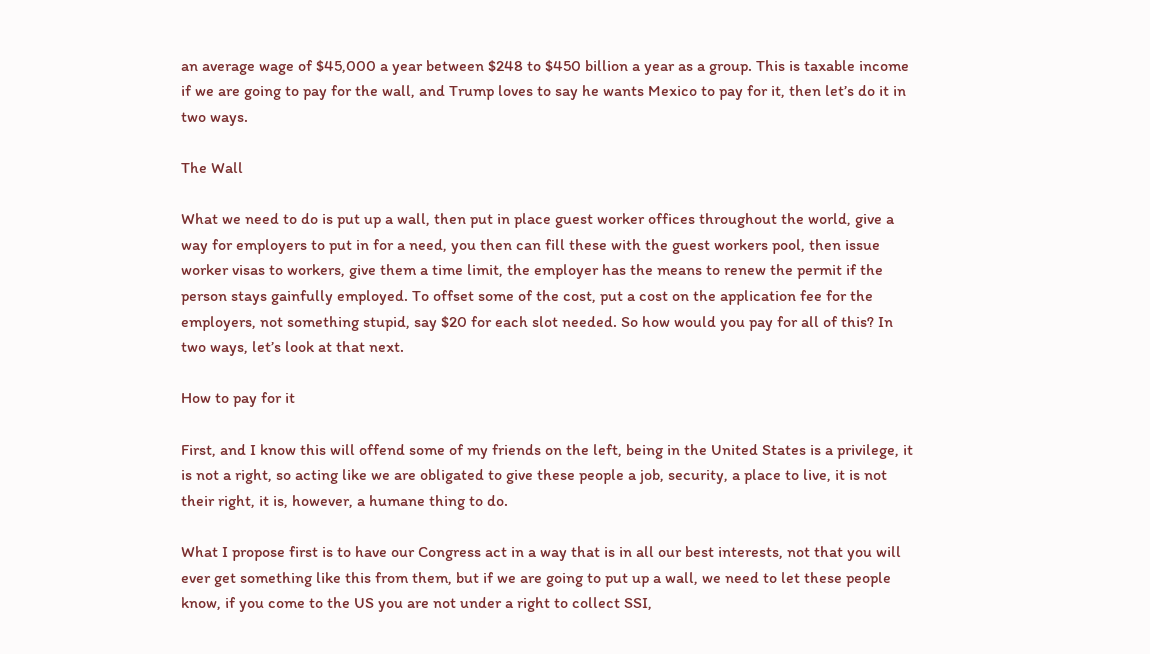an average wage of $45,000 a year between $248 to $450 billion a year as a group. This is taxable income if we are going to pay for the wall, and Trump loves to say he wants Mexico to pay for it, then let’s do it in two ways.

The Wall

What we need to do is put up a wall, then put in place guest worker offices throughout the world, give a way for employers to put in for a need, you then can fill these with the guest workers pool, then issue worker visas to workers, give them a time limit, the employer has the means to renew the permit if the person stays gainfully employed. To offset some of the cost, put a cost on the application fee for the employers, not something stupid, say $20 for each slot needed. So how would you pay for all of this? In two ways, let’s look at that next.

How to pay for it

First, and I know this will offend some of my friends on the left, being in the United States is a privilege, it is not a right, so acting like we are obligated to give these people a job, security, a place to live, it is not their right, it is, however, a humane thing to do.

What I propose first is to have our Congress act in a way that is in all our best interests, not that you will ever get something like this from them, but if we are going to put up a wall, we need to let these people know, if you come to the US you are not under a right to collect SSI,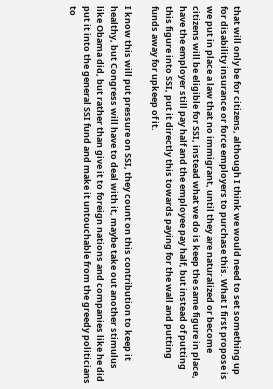that will only be for citizens, although I think we would need to set something up for disability insurance or force employers to purchase this. What I first propose is we put in place a law that no immigrant, until they are naturalized or become citizens will be eligible for SSI, instead what we do is keep the same figure in place, have the employer still pay half and the employee pay half, but instead of putting this figure into SSI, put it directly this towards paying for the wall and putting funds away for upkeep of it.

I know this will put pressure on SSI, they count on this contribution to keep it healthy, but Congress will have to deal with it, maybe take out another stimulus like Obama did, but rather than give it to foreign nations and companies like he did put it into the general SSI fund and make it untouchable from the greedy politicians to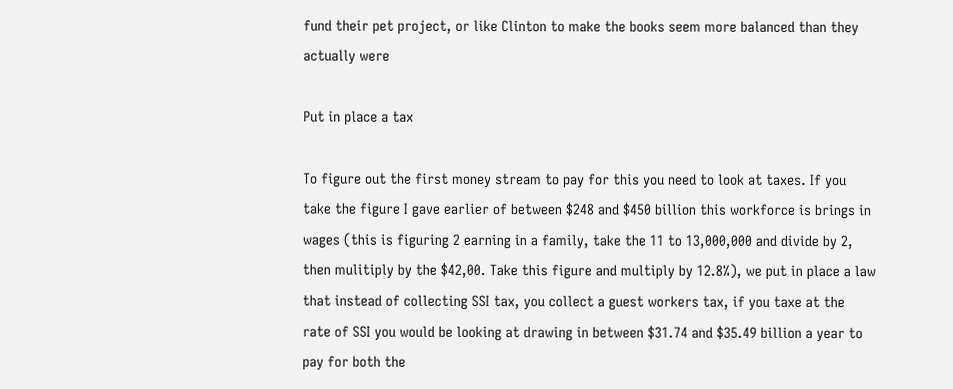fund their pet project, or like Clinton to make the books seem more balanced than they actually were

Put in place a tax

To figure out the first money stream to pay for this you need to look at taxes. If you take the figure I gave earlier of between $248 and $450 billion this workforce is brings in wages (this is figuring 2 earning in a family, take the 11 to 13,000,000 and divide by 2, then mulitiply by the $42,00. Take this figure and multiply by 12.8%), we put in place a law that instead of collecting SSI tax, you collect a guest workers tax, if you taxe at the rate of SSI you would be looking at drawing in between $31.74 and $35.49 billion a year to pay for both the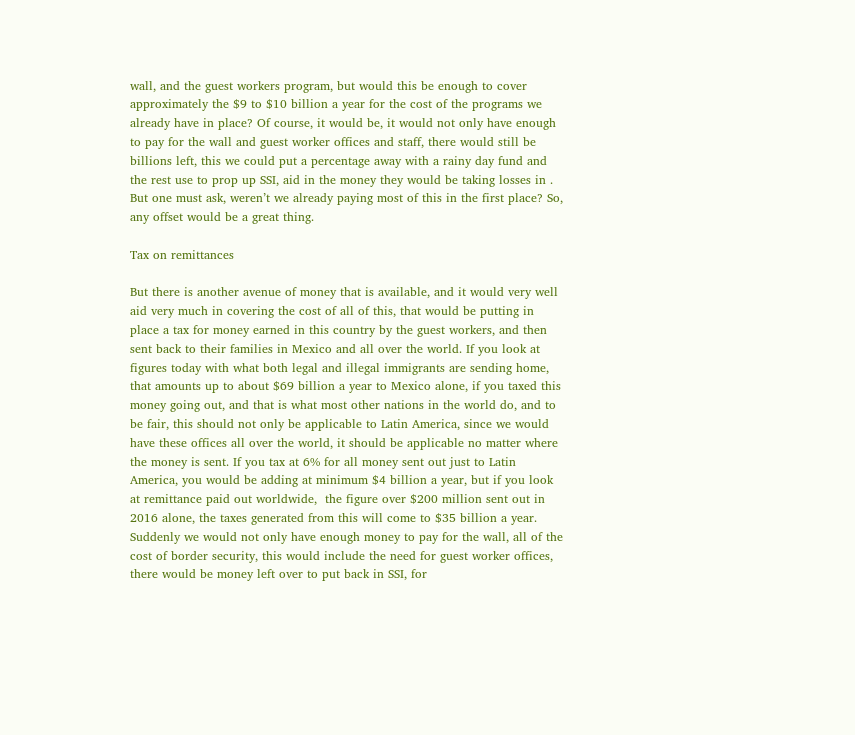wall, and the guest workers program, but would this be enough to cover approximately the $9 to $10 billion a year for the cost of the programs we already have in place? Of course, it would be, it would not only have enough to pay for the wall and guest worker offices and staff, there would still be billions left, this we could put a percentage away with a rainy day fund and the rest use to prop up SSI, aid in the money they would be taking losses in . But one must ask, weren’t we already paying most of this in the first place? So, any offset would be a great thing.

Tax on remittances

But there is another avenue of money that is available, and it would very well aid very much in covering the cost of all of this, that would be putting in place a tax for money earned in this country by the guest workers, and then sent back to their families in Mexico and all over the world. If you look at figures today with what both legal and illegal immigrants are sending home, that amounts up to about $69 billion a year to Mexico alone, if you taxed this money going out, and that is what most other nations in the world do, and to be fair, this should not only be applicable to Latin America, since we would have these offices all over the world, it should be applicable no matter where the money is sent. If you tax at 6% for all money sent out just to Latin America, you would be adding at minimum $4 billion a year, but if you look at remittance paid out worldwide,  the figure over $200 million sent out in 2016 alone, the taxes generated from this will come to $35 billion a year. Suddenly we would not only have enough money to pay for the wall, all of the cost of border security, this would include the need for guest worker offices, there would be money left over to put back in SSI, for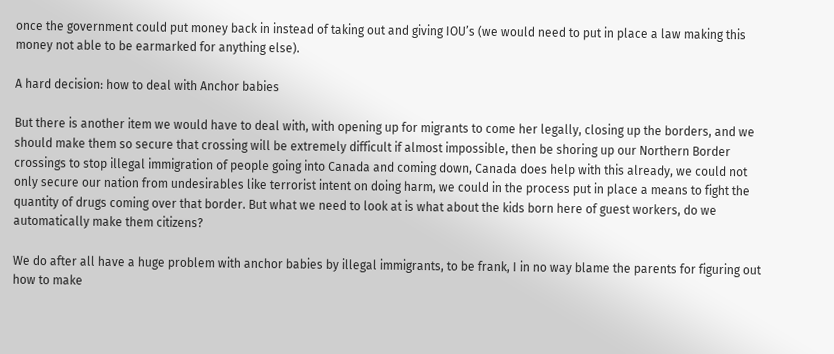once the government could put money back in instead of taking out and giving IOU’s (we would need to put in place a law making this money not able to be earmarked for anything else).

A hard decision: how to deal with Anchor babies

But there is another item we would have to deal with, with opening up for migrants to come her legally, closing up the borders, and we should make them so secure that crossing will be extremely difficult if almost impossible, then be shoring up our Northern Border crossings to stop illegal immigration of people going into Canada and coming down, Canada does help with this already, we could not only secure our nation from undesirables like terrorist intent on doing harm, we could in the process put in place a means to fight the quantity of drugs coming over that border. But what we need to look at is what about the kids born here of guest workers, do we automatically make them citizens?

We do after all have a huge problem with anchor babies by illegal immigrants, to be frank, I in no way blame the parents for figuring out how to make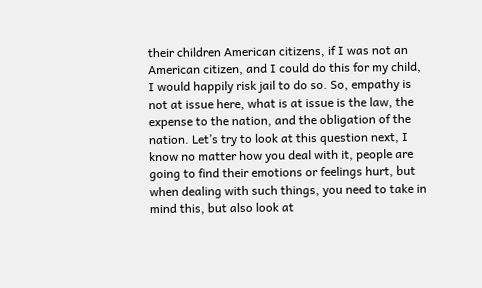their children American citizens, if I was not an American citizen, and I could do this for my child, I would happily risk jail to do so. So, empathy is not at issue here, what is at issue is the law, the expense to the nation, and the obligation of the nation. Let’s try to look at this question next, I know no matter how you deal with it, people are going to find their emotions or feelings hurt, but when dealing with such things, you need to take in mind this, but also look at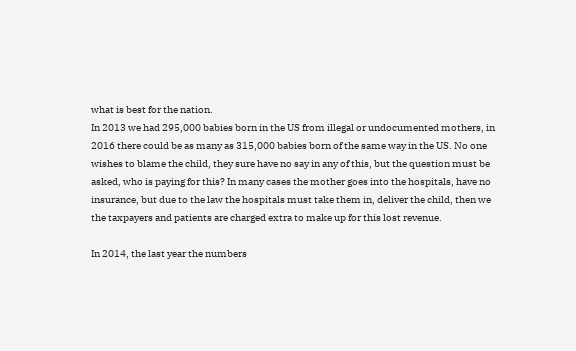what is best for the nation.
In 2013 we had 295,000 babies born in the US from illegal or undocumented mothers, in 2016 there could be as many as 315,000 babies born of the same way in the US. No one wishes to blame the child, they sure have no say in any of this, but the question must be asked, who is paying for this? In many cases the mother goes into the hospitals, have no insurance, but due to the law the hospitals must take them in, deliver the child, then we the taxpayers and patients are charged extra to make up for this lost revenue.

In 2014, the last year the numbers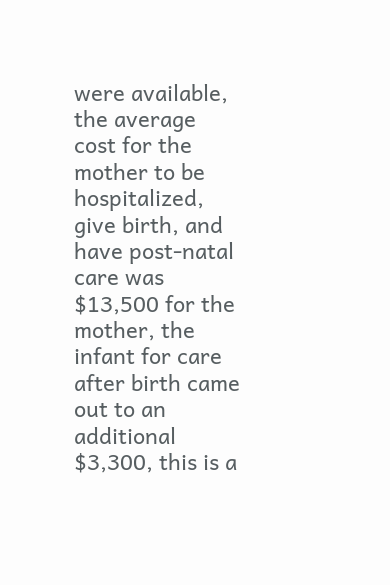were available, the average cost for the mother to be hospitalized, give birth, and have post-natal care was $13,500 for the mother, the infant for care after birth came out to an additional $3,300, this is a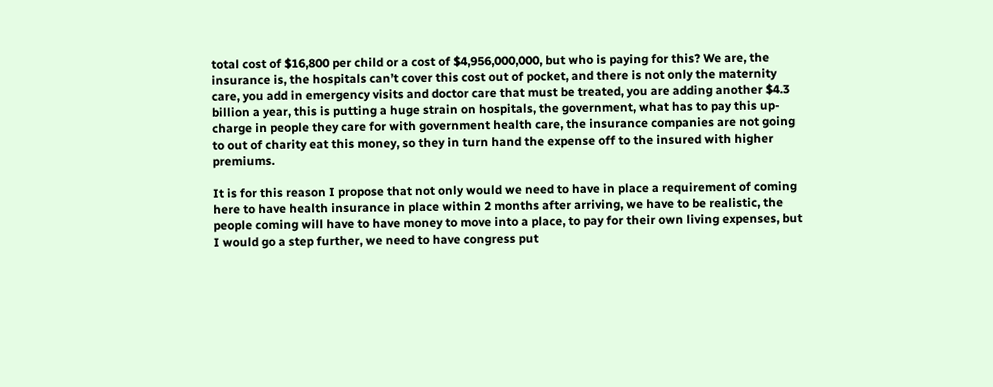total cost of $16,800 per child or a cost of $4,956,000,000, but who is paying for this? We are, the insurance is, the hospitals can’t cover this cost out of pocket, and there is not only the maternity care, you add in emergency visits and doctor care that must be treated, you are adding another $4.3 billion a year, this is putting a huge strain on hospitals, the government, what has to pay this up-charge in people they care for with government health care, the insurance companies are not going to out of charity eat this money, so they in turn hand the expense off to the insured with higher premiums.

It is for this reason I propose that not only would we need to have in place a requirement of coming here to have health insurance in place within 2 months after arriving, we have to be realistic, the people coming will have to have money to move into a place, to pay for their own living expenses, but I would go a step further, we need to have congress put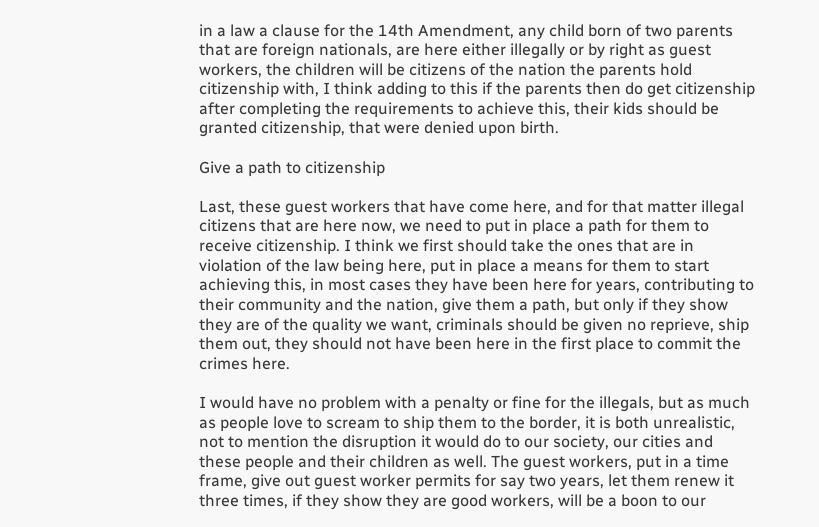in a law a clause for the 14th Amendment, any child born of two parents that are foreign nationals, are here either illegally or by right as guest workers, the children will be citizens of the nation the parents hold citizenship with, I think adding to this if the parents then do get citizenship after completing the requirements to achieve this, their kids should be granted citizenship, that were denied upon birth.

Give a path to citizenship

Last, these guest workers that have come here, and for that matter illegal citizens that are here now, we need to put in place a path for them to receive citizenship. I think we first should take the ones that are in violation of the law being here, put in place a means for them to start achieving this, in most cases they have been here for years, contributing to their community and the nation, give them a path, but only if they show they are of the quality we want, criminals should be given no reprieve, ship them out, they should not have been here in the first place to commit the crimes here.

I would have no problem with a penalty or fine for the illegals, but as much as people love to scream to ship them to the border, it is both unrealistic, not to mention the disruption it would do to our society, our cities and these people and their children as well. The guest workers, put in a time frame, give out guest worker permits for say two years, let them renew it three times, if they show they are good workers, will be a boon to our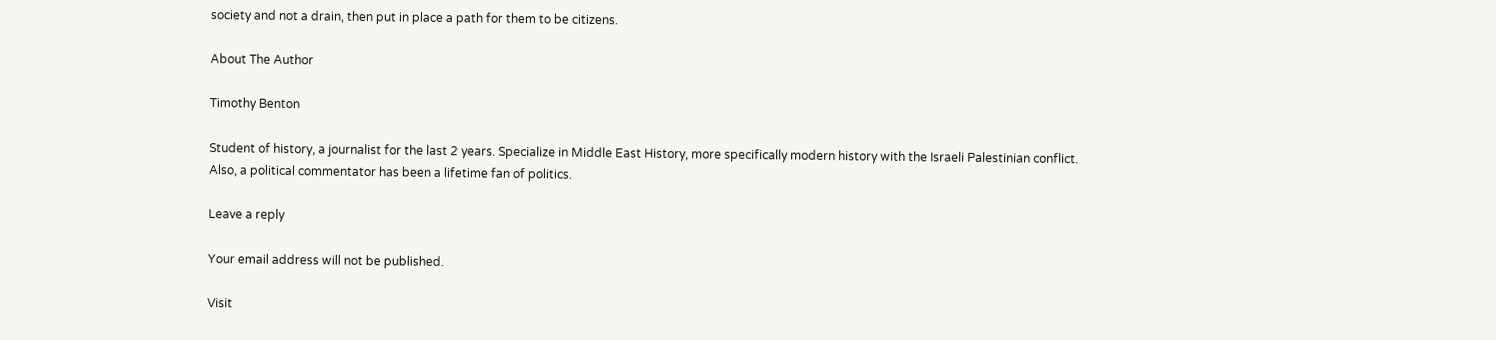society and not a drain, then put in place a path for them to be citizens.

About The Author

Timothy Benton

Student of history, a journalist for the last 2 years. Specialize in Middle East History, more specifically modern history with the Israeli Palestinian conflict. Also, a political commentator has been a lifetime fan of politics.

Leave a reply

Your email address will not be published.

Visit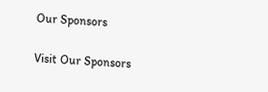Our Sponsors

Visit Our Sponsors